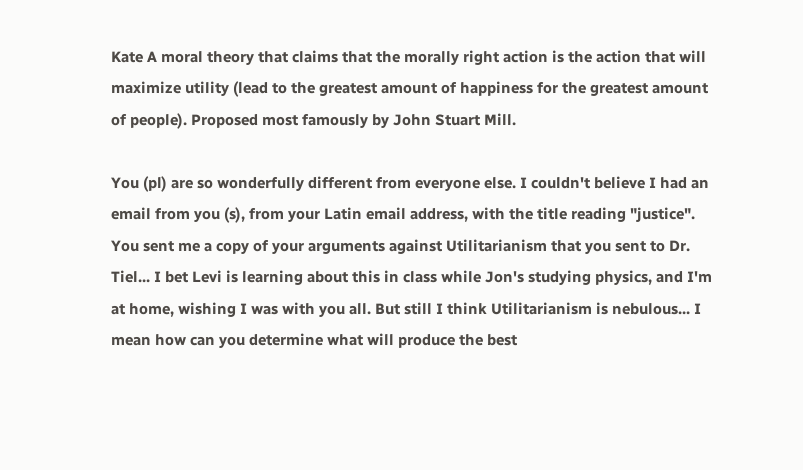Kate A moral theory that claims that the morally right action is the action that will maximize utility (lead to the greatest amount of happiness for the greatest amount of people). Proposed most famously by John Stuart Mill.

You (pl) are so wonderfully different from everyone else. I couldn't believe I had an email from you (s), from your Latin email address, with the title reading "justice". You sent me a copy of your arguments against Utilitarianism that you sent to Dr. Tiel... I bet Levi is learning about this in class while Jon's studying physics, and I'm at home, wishing I was with you all. But still I think Utilitarianism is nebulous... I mean how can you determine what will produce the best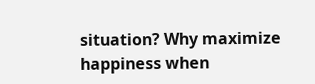situation? Why maximize happiness when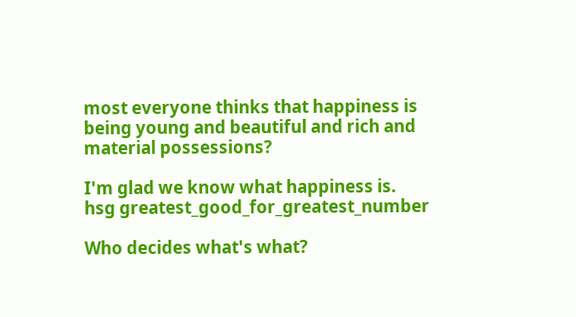most everyone thinks that happiness is being young and beautiful and rich and material possessions?

I'm glad we know what happiness is.
hsg greatest_good_for_greatest_number

Who decides what's what?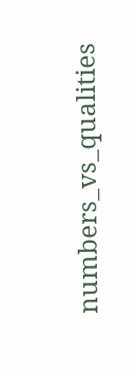numbers_vs_qualities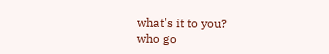what's it to you?
who go